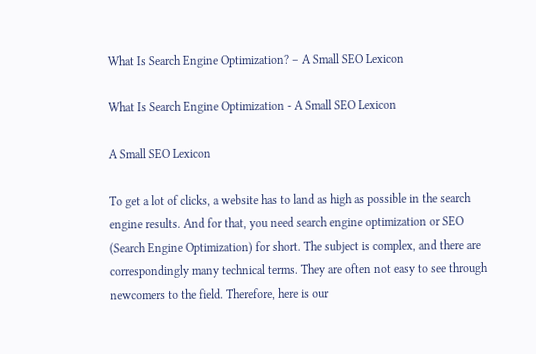What Is Search Engine Optimization? – A Small SEO Lexicon

What Is Search Engine Optimization - A Small SEO Lexicon

A Small SEO Lexicon

To get a lot of clicks, a website has to land as high as possible in the search engine results. And for that, you need search engine optimization or SEO (Search Engine Optimization) for short. The subject is complex, and there are correspondingly many technical terms. They are often not easy to see through newcomers to the field. Therefore, here is our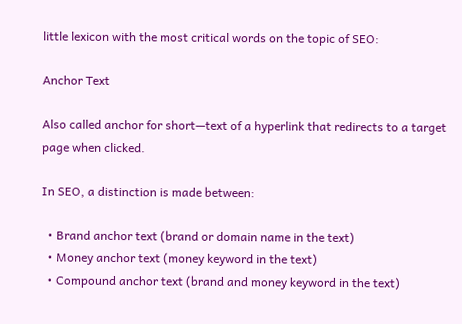little lexicon with the most critical words on the topic of SEO:

Anchor Text

Also called anchor for short—text of a hyperlink that redirects to a target page when clicked.

In SEO, a distinction is made between:

  • Brand anchor text (brand or domain name in the text)
  • Money anchor text (money keyword in the text)
  • Compound anchor text (brand and money keyword in the text)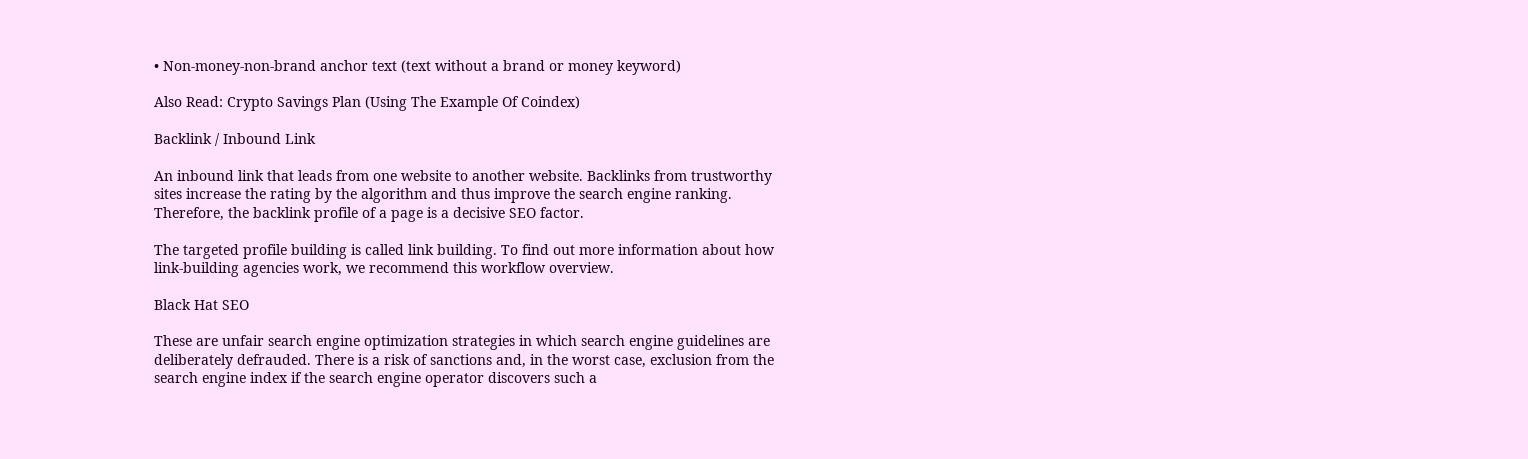• Non-money-non-brand anchor text (text without a brand or money keyword)

Also Read: Crypto Savings Plan (Using The Example Of Coindex)

Backlink / Inbound Link

An inbound link that leads from one website to another website. Backlinks from trustworthy sites increase the rating by the algorithm and thus improve the search engine ranking. Therefore, the backlink profile of a page is a decisive SEO factor.

The targeted profile building is called link building. To find out more information about how link-building agencies work, we recommend this workflow overview.

Black Hat SEO

These are unfair search engine optimization strategies in which search engine guidelines are deliberately defrauded. There is a risk of sanctions and, in the worst case, exclusion from the search engine index if the search engine operator discovers such a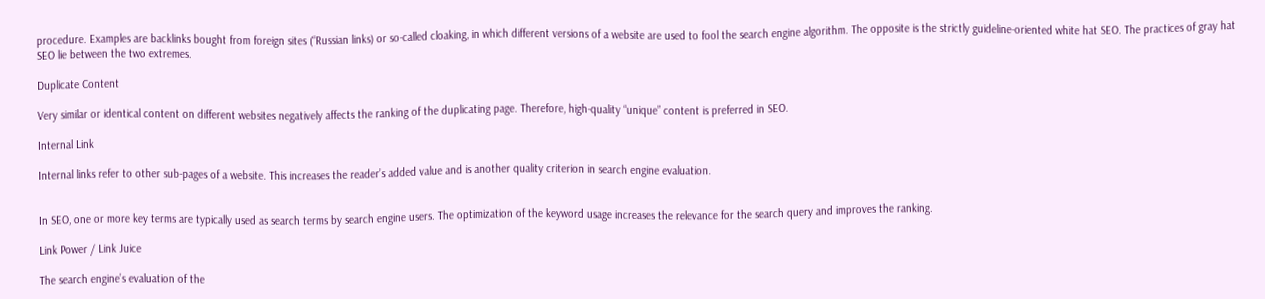procedure. Examples are backlinks bought from foreign sites (“Russian links) or so-called cloaking, in which different versions of a website are used to fool the search engine algorithm. The opposite is the strictly guideline-oriented white hat SEO. The practices of gray hat SEO lie between the two extremes.

Duplicate Content

Very similar or identical content on different websites negatively affects the ranking of the duplicating page. Therefore, high-quality “unique” content is preferred in SEO.

Internal Link

Internal links refer to other sub-pages of a website. This increases the reader’s added value and is another quality criterion in search engine evaluation.


In SEO, one or more key terms are typically used as search terms by search engine users. The optimization of the keyword usage increases the relevance for the search query and improves the ranking.

Link Power / Link Juice

The search engine’s evaluation of the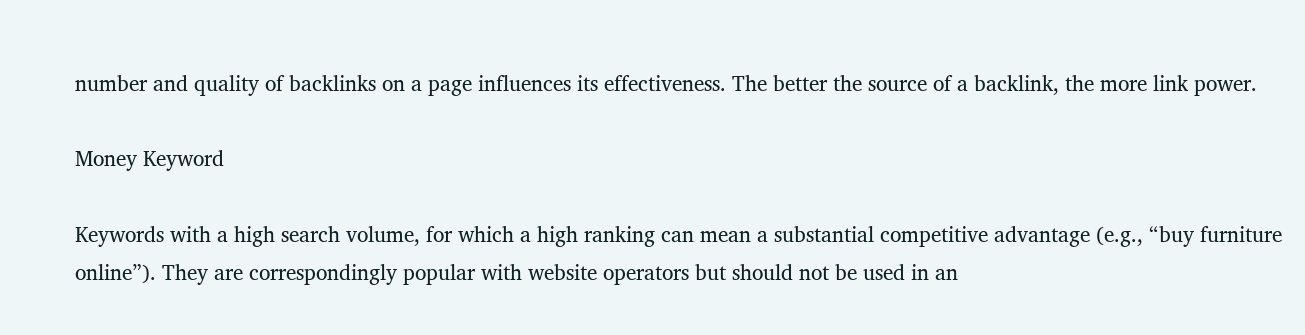number and quality of backlinks on a page influences its effectiveness. The better the source of a backlink, the more link power.

Money Keyword

Keywords with a high search volume, for which a high ranking can mean a substantial competitive advantage (e.g., “buy furniture online”). They are correspondingly popular with website operators but should not be used in an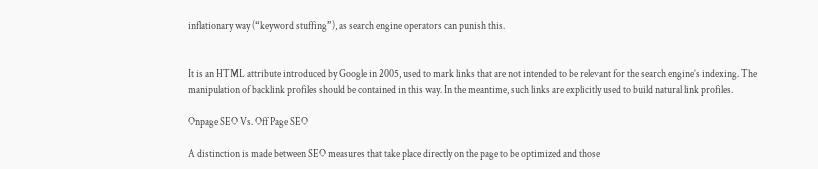inflationary way (“keyword stuffing”), as search engine operators can punish this.


It is an HTML attribute introduced by Google in 2005, used to mark links that are not intended to be relevant for the search engine’s indexing. The manipulation of backlink profiles should be contained in this way. In the meantime, such links are explicitly used to build natural link profiles.

Onpage SEO Vs. Off Page SEO

A distinction is made between SEO measures that take place directly on the page to be optimized and those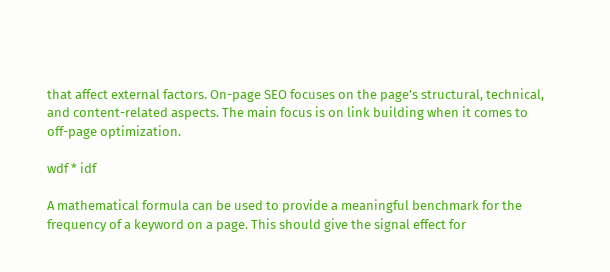that affect external factors. On-page SEO focuses on the page’s structural, technical, and content-related aspects. The main focus is on link building when it comes to off-page optimization.

wdf * idf

A mathematical formula can be used to provide a meaningful benchmark for the frequency of a keyword on a page. This should give the signal effect for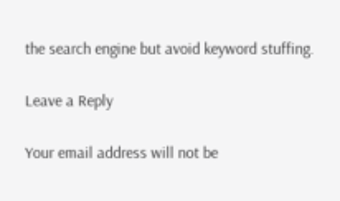the search engine but avoid keyword stuffing.

Leave a Reply

Your email address will not be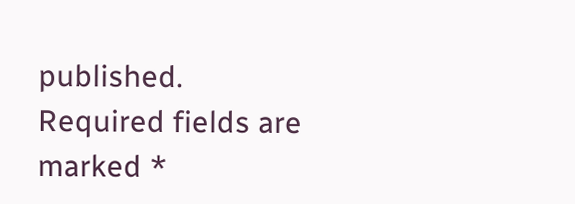published. Required fields are marked *